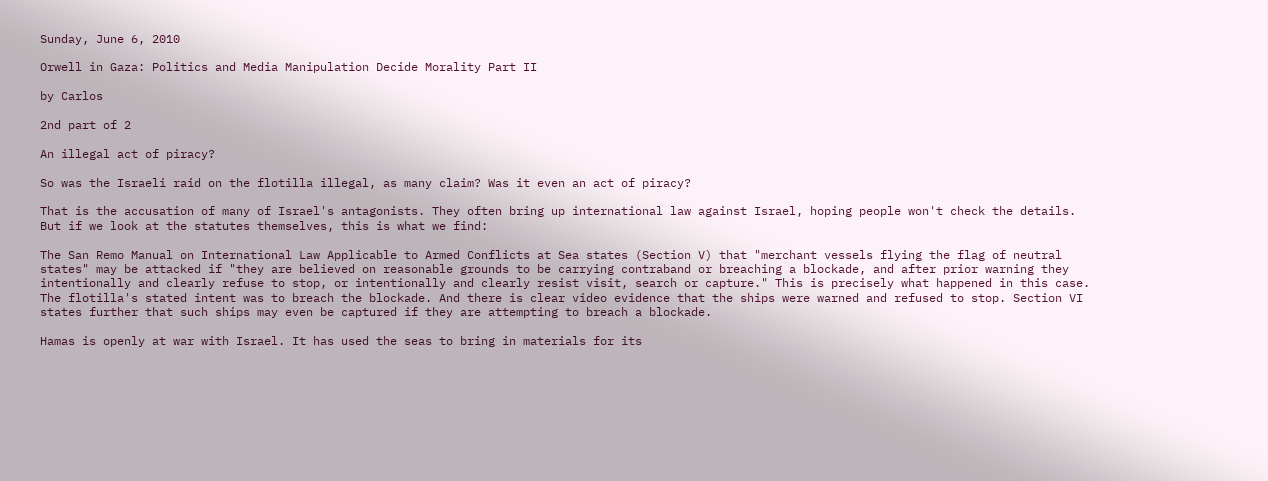Sunday, June 6, 2010

Orwell in Gaza: Politics and Media Manipulation Decide Morality Part II

by Carlos

2nd part of 2

An illegal act of piracy?

So was the Israeli raid on the flotilla illegal, as many claim? Was it even an act of piracy?

That is the accusation of many of Israel's antagonists. They often bring up international law against Israel, hoping people won't check the details. But if we look at the statutes themselves, this is what we find:

The San Remo Manual on International Law Applicable to Armed Conflicts at Sea states (Section V) that "merchant vessels flying the flag of neutral states" may be attacked if "they are believed on reasonable grounds to be carrying contraband or breaching a blockade, and after prior warning they intentionally and clearly refuse to stop, or intentionally and clearly resist visit, search or capture." This is precisely what happened in this case. The flotilla's stated intent was to breach the blockade. And there is clear video evidence that the ships were warned and refused to stop. Section VI states further that such ships may even be captured if they are attempting to breach a blockade.

Hamas is openly at war with Israel. It has used the seas to bring in materials for its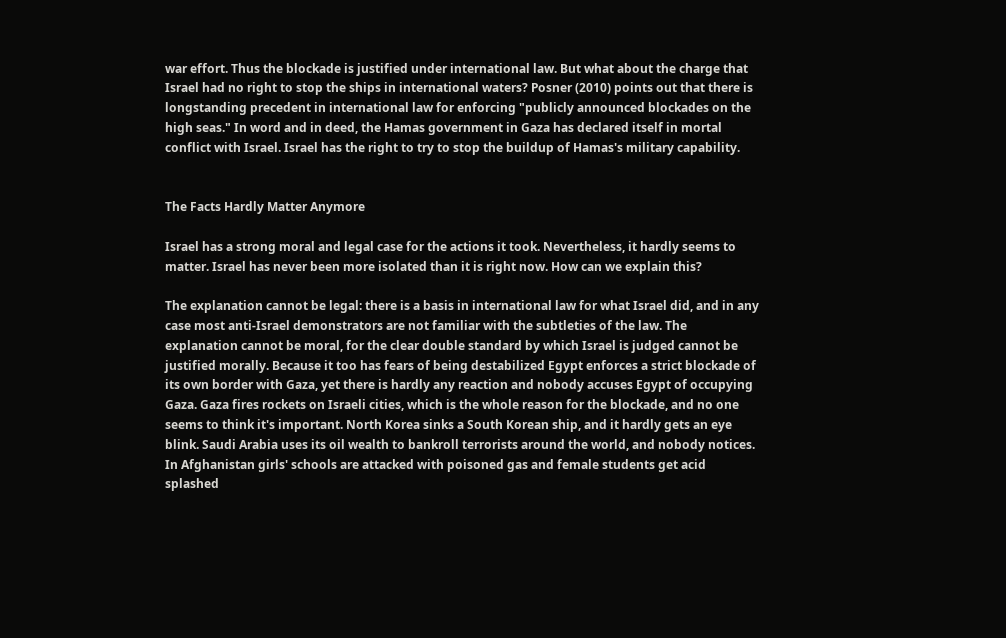war effort. Thus the blockade is justified under international law. But what about the charge that Israel had no right to stop the ships in international waters? Posner (2010) points out that there is longstanding precedent in international law for enforcing "publicly announced blockades on the high seas." In word and in deed, the Hamas government in Gaza has declared itself in mortal conflict with Israel. Israel has the right to try to stop the buildup of Hamas's military capability.


The Facts Hardly Matter Anymore

Israel has a strong moral and legal case for the actions it took. Nevertheless, it hardly seems to matter. Israel has never been more isolated than it is right now. How can we explain this?

The explanation cannot be legal: there is a basis in international law for what Israel did, and in any case most anti-Israel demonstrators are not familiar with the subtleties of the law. The explanation cannot be moral, for the clear double standard by which Israel is judged cannot be justified morally. Because it too has fears of being destabilized Egypt enforces a strict blockade of its own border with Gaza, yet there is hardly any reaction and nobody accuses Egypt of occupying Gaza. Gaza fires rockets on Israeli cities, which is the whole reason for the blockade, and no one seems to think it's important. North Korea sinks a South Korean ship, and it hardly gets an eye blink. Saudi Arabia uses its oil wealth to bankroll terrorists around the world, and nobody notices. In Afghanistan girls' schools are attacked with poisoned gas and female students get acid splashed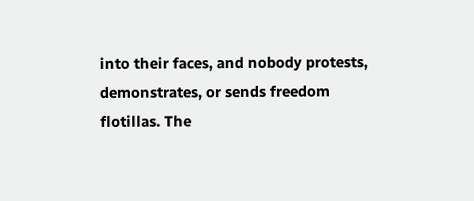into their faces, and nobody protests, demonstrates, or sends freedom flotillas. The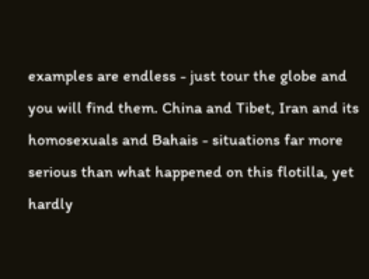examples are endless - just tour the globe and you will find them. China and Tibet, Iran and its homosexuals and Bahais - situations far more serious than what happened on this flotilla, yet hardly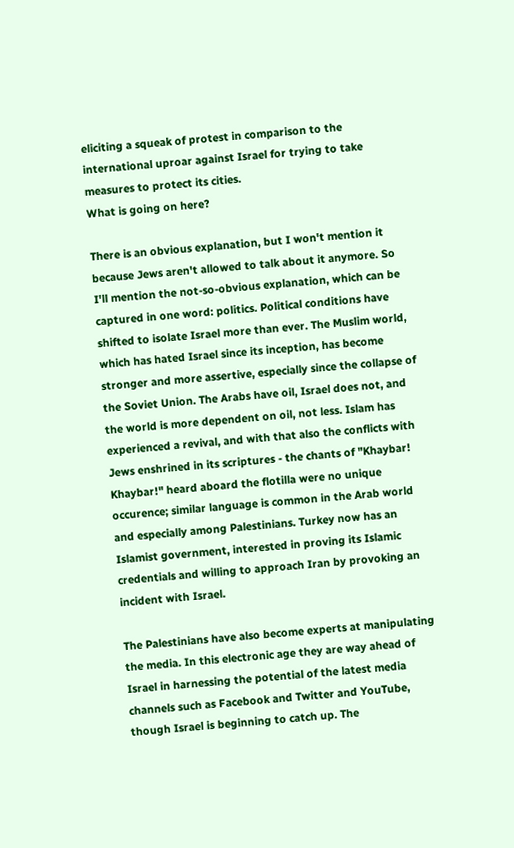eliciting a squeak of protest in comparison to the international uproar against Israel for trying to take measures to protect its cities.
What is going on here?

There is an obvious explanation, but I won't mention it because Jews aren't allowed to talk about it anymore. So I'll mention the not-so-obvious explanation, which can be captured in one word: politics. Political conditions have shifted to isolate Israel more than ever. The Muslim world, which has hated Israel since its inception, has become stronger and more assertive, especially since the collapse of the Soviet Union. The Arabs have oil, Israel does not, and the world is more dependent on oil, not less. Islam has experienced a revival, and with that also the conflicts with Jews enshrined in its scriptures - the chants of "Khaybar! Khaybar!" heard aboard the flotilla were no unique occurence; similar language is common in the Arab world and especially among Palestinians. Turkey now has an Islamist government, interested in proving its Islamic credentials and willing to approach Iran by provoking an incident with Israel.

The Palestinians have also become experts at manipulating the media. In this electronic age they are way ahead of Israel in harnessing the potential of the latest media channels such as Facebook and Twitter and YouTube, though Israel is beginning to catch up. The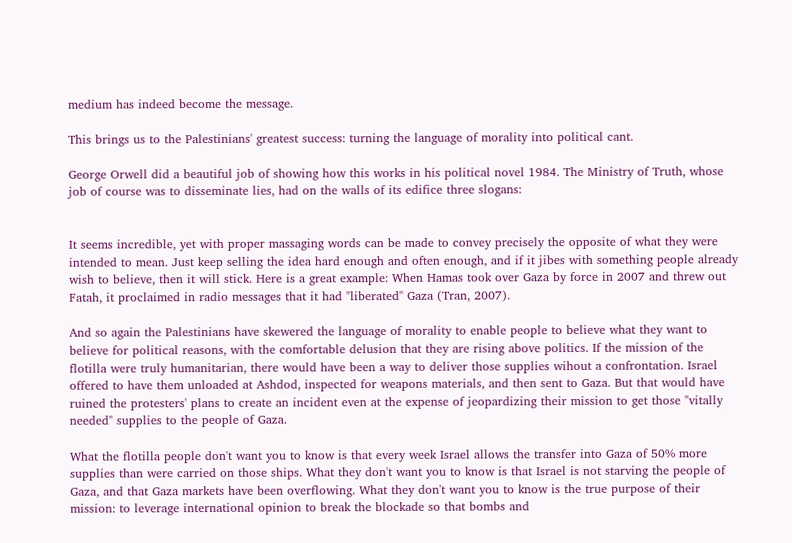medium has indeed become the message.

This brings us to the Palestinians' greatest success: turning the language of morality into political cant.

George Orwell did a beautiful job of showing how this works in his political novel 1984. The Ministry of Truth, whose job of course was to disseminate lies, had on the walls of its edifice three slogans:


It seems incredible, yet with proper massaging words can be made to convey precisely the opposite of what they were intended to mean. Just keep selling the idea hard enough and often enough, and if it jibes with something people already wish to believe, then it will stick. Here is a great example: When Hamas took over Gaza by force in 2007 and threw out Fatah, it proclaimed in radio messages that it had "liberated" Gaza (Tran, 2007).

And so again the Palestinians have skewered the language of morality to enable people to believe what they want to believe for political reasons, with the comfortable delusion that they are rising above politics. If the mission of the flotilla were truly humanitarian, there would have been a way to deliver those supplies wihout a confrontation. Israel offered to have them unloaded at Ashdod, inspected for weapons materials, and then sent to Gaza. But that would have ruined the protesters' plans to create an incident even at the expense of jeopardizing their mission to get those "vitally needed" supplies to the people of Gaza.

What the flotilla people don't want you to know is that every week Israel allows the transfer into Gaza of 50% more supplies than were carried on those ships. What they don't want you to know is that Israel is not starving the people of Gaza, and that Gaza markets have been overflowing. What they don't want you to know is the true purpose of their mission: to leverage international opinion to break the blockade so that bombs and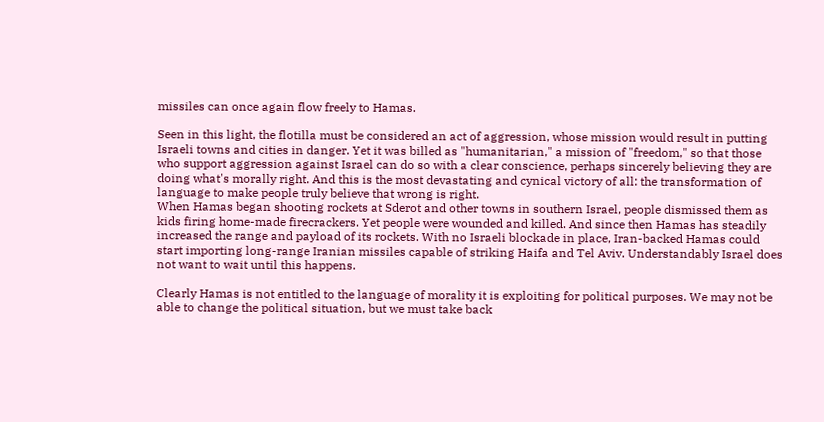missiles can once again flow freely to Hamas.

Seen in this light, the flotilla must be considered an act of aggression, whose mission would result in putting Israeli towns and cities in danger. Yet it was billed as "humanitarian," a mission of "freedom," so that those who support aggression against Israel can do so with a clear conscience, perhaps sincerely believing they are doing what's morally right. And this is the most devastating and cynical victory of all: the transformation of language to make people truly believe that wrong is right.
When Hamas began shooting rockets at Sderot and other towns in southern Israel, people dismissed them as kids firing home-made firecrackers. Yet people were wounded and killed. And since then Hamas has steadily increased the range and payload of its rockets. With no Israeli blockade in place, Iran-backed Hamas could start importing long-range Iranian missiles capable of striking Haifa and Tel Aviv. Understandably Israel does not want to wait until this happens.

Clearly Hamas is not entitled to the language of morality it is exploiting for political purposes. We may not be able to change the political situation, but we must take back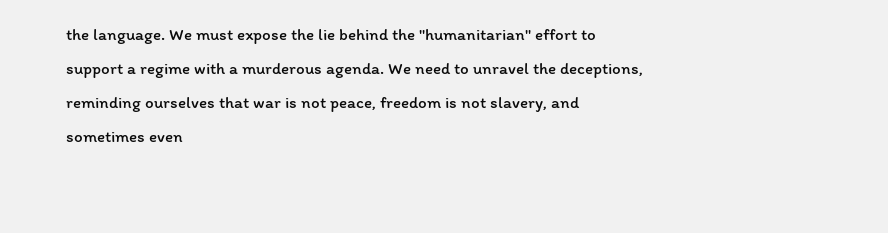the language. We must expose the lie behind the "humanitarian" effort to support a regime with a murderous agenda. We need to unravel the deceptions, reminding ourselves that war is not peace, freedom is not slavery, and sometimes even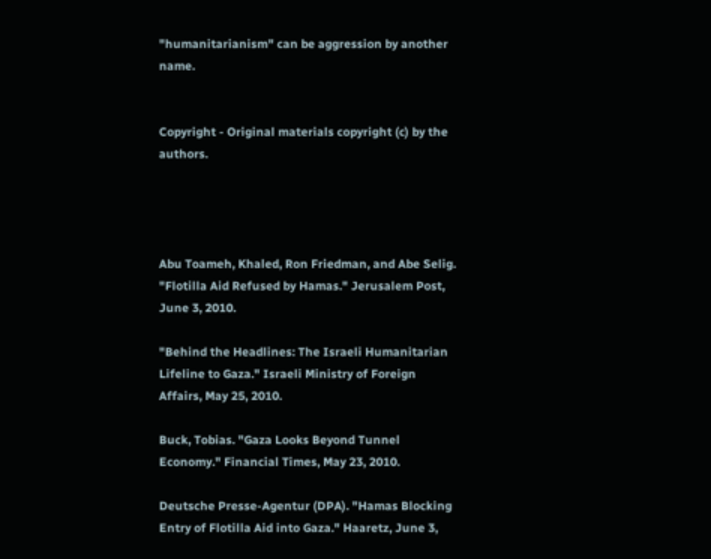"humanitarianism" can be aggression by another name.


Copyright - Original materials copyright (c) by the authors.




Abu Toameh, Khaled, Ron Friedman, and Abe Selig. "Flotilla Aid Refused by Hamas." Jerusalem Post, June 3, 2010.

"Behind the Headlines: The Israeli Humanitarian Lifeline to Gaza." Israeli Ministry of Foreign Affairs, May 25, 2010.

Buck, Tobias. "Gaza Looks Beyond Tunnel Economy." Financial Times, May 23, 2010.

Deutsche Presse-Agentur (DPA). "Hamas Blocking Entry of Flotilla Aid into Gaza." Haaretz, June 3,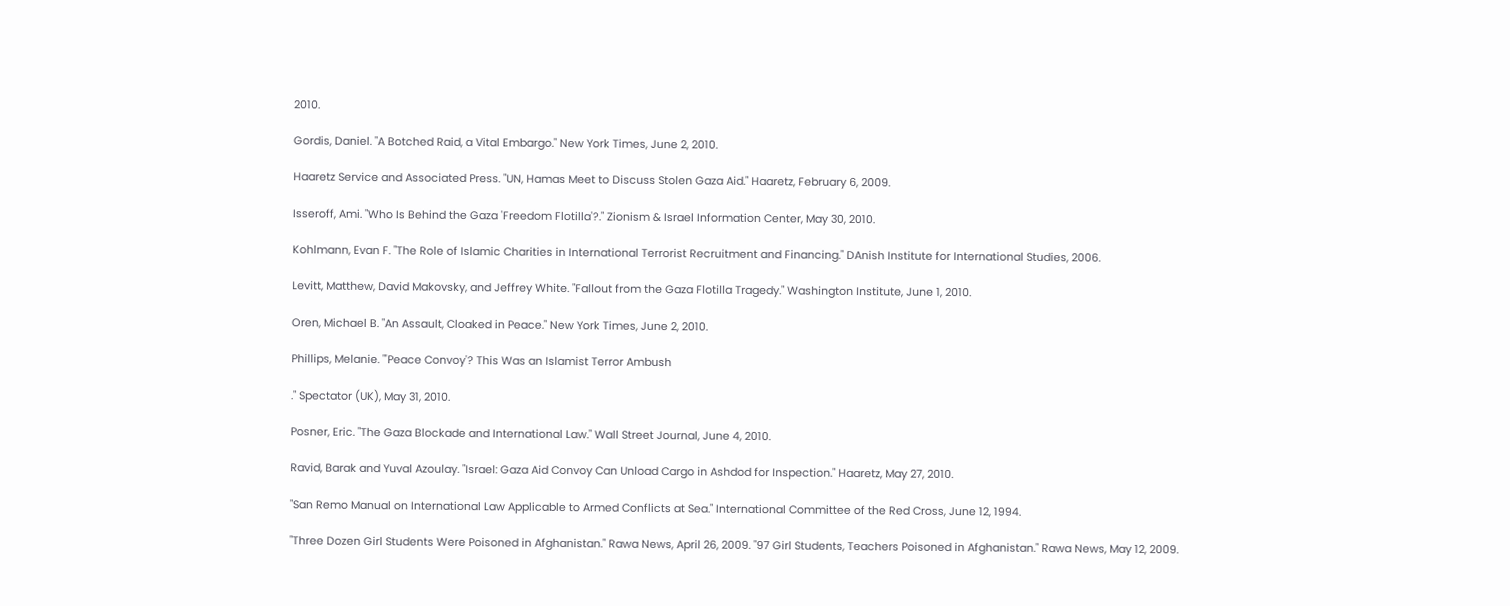2010.

Gordis, Daniel. "A Botched Raid, a Vital Embargo." New York Times, June 2, 2010.

Haaretz Service and Associated Press. "UN, Hamas Meet to Discuss Stolen Gaza Aid." Haaretz, February 6, 2009.

Isseroff, Ami. "Who Is Behind the Gaza 'Freedom Flotilla'?." Zionism & Israel Information Center, May 30, 2010.

Kohlmann, Evan F. "The Role of Islamic Charities in International Terrorist Recruitment and Financing." DAnish Institute for International Studies, 2006.

Levitt, Matthew, David Makovsky, and Jeffrey White. "Fallout from the Gaza Flotilla Tragedy." Washington Institute, June 1, 2010.

Oren, Michael B. "An Assault, Cloaked in Peace." New York Times, June 2, 2010.

Phillips, Melanie. "'Peace Convoy'? This Was an Islamist Terror Ambush

." Spectator (UK), May 31, 2010.

Posner, Eric. "The Gaza Blockade and International Law." Wall Street Journal, June 4, 2010.

Ravid, Barak and Yuval Azoulay. "Israel: Gaza Aid Convoy Can Unload Cargo in Ashdod for Inspection." Haaretz, May 27, 2010.

"San Remo Manual on International Law Applicable to Armed Conflicts at Sea." International Committee of the Red Cross, June 12, 1994.

"Three Dozen Girl Students Were Poisoned in Afghanistan." Rawa News, April 26, 2009. "97 Girl Students, Teachers Poisoned in Afghanistan." Rawa News, May 12, 2009.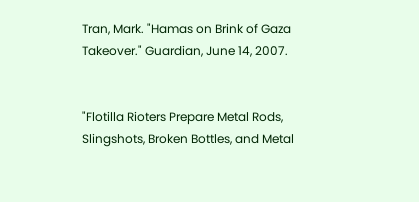Tran, Mark. "Hamas on Brink of Gaza Takeover." Guardian, June 14, 2007.


"Flotilla Rioters Prepare Metal Rods, Slingshots, Broken Bottles, and Metal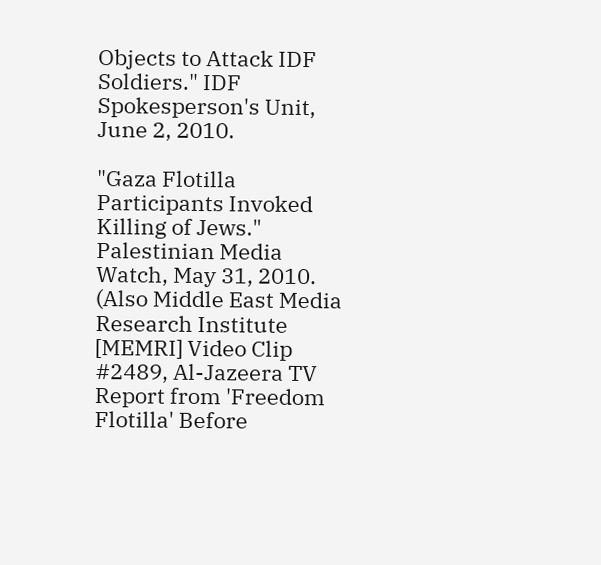Objects to Attack IDF Soldiers." IDF Spokesperson's Unit, June 2, 2010.

"Gaza Flotilla Participants Invoked Killing of Jews." Palestinian Media Watch, May 31, 2010. (Also Middle East Media Research Institute [MEMRI] Video Clip #2489, Al-Jazeera TV Report from 'Freedom Flotilla' Before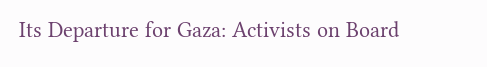Its Departure for Gaza: Activists on Board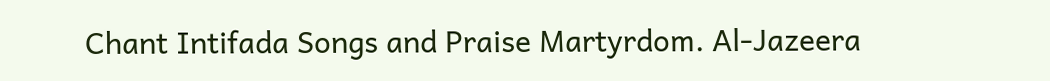Chant Intifada Songs and Praise Martyrdom. Al-Jazeera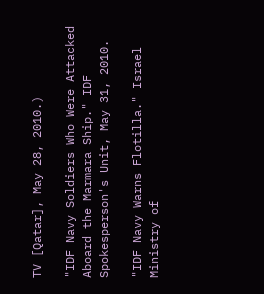TV [Qatar], May 28, 2010.)

"IDF Navy Soldiers Who Were Attacked Aboard the Marmara Ship." IDF Spokesperson's Unit, May 31, 2010.

"IDF Navy Warns Flotilla." Israel Ministry of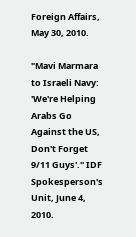Foreign Affairs, May 30, 2010.

"Mavi Marmara to Israeli Navy: 'We're Helping Arabs Go Against the US, Don't Forget 9/11 Guys'." IDF Spokesperson's Unit, June 4, 2010.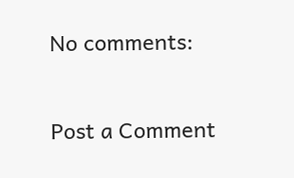No comments:

Post a Comment